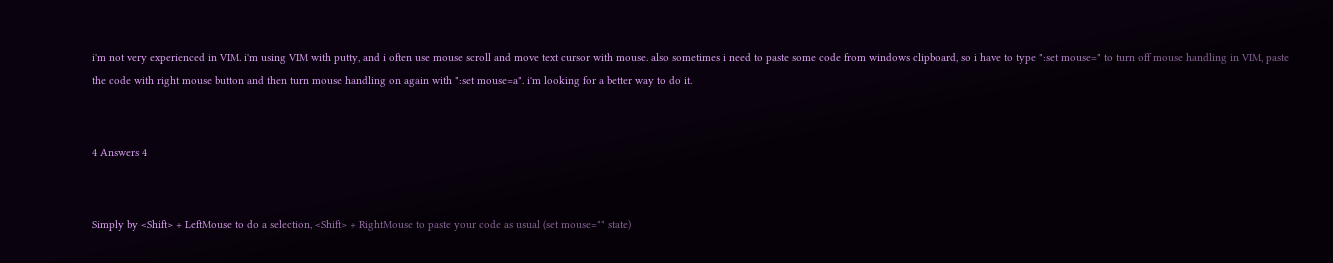i'm not very experienced in VIM. i'm using VIM with putty, and i often use mouse scroll and move text cursor with mouse. also sometimes i need to paste some code from windows clipboard, so i have to type ":set mouse=" to turn off mouse handling in VIM, paste the code with right mouse button and then turn mouse handling on again with ":set mouse=a". i'm looking for a better way to do it.


4 Answers 4


Simply by <Shift> + LeftMouse to do a selection, <Shift> + RightMouse to paste your code as usual (set mouse="" state)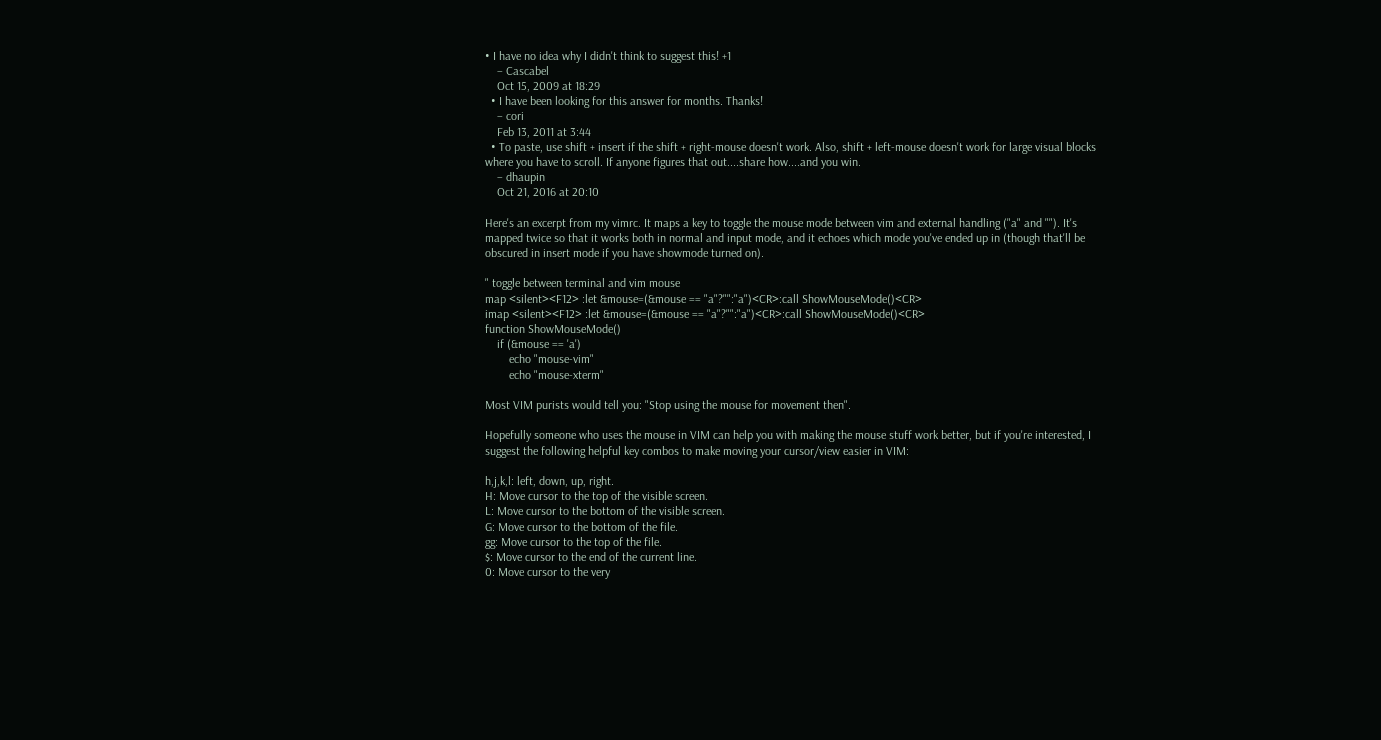• I have no idea why I didn't think to suggest this! +1
    – Cascabel
    Oct 15, 2009 at 18:29
  • I have been looking for this answer for months. Thanks!
    – cori
    Feb 13, 2011 at 3:44
  • To paste, use shift + insert if the shift + right-mouse doesn't work. Also, shift + left-mouse doesn't work for large visual blocks where you have to scroll. If anyone figures that out....share how....and you win.
    – dhaupin
    Oct 21, 2016 at 20:10

Here's an excerpt from my vimrc. It maps a key to toggle the mouse mode between vim and external handling ("a" and ""). It's mapped twice so that it works both in normal and input mode, and it echoes which mode you've ended up in (though that'll be obscured in insert mode if you have showmode turned on).

" toggle between terminal and vim mouse
map <silent><F12> :let &mouse=(&mouse == "a"?"":"a")<CR>:call ShowMouseMode()<CR>
imap <silent><F12> :let &mouse=(&mouse == "a"?"":"a")<CR>:call ShowMouseMode()<CR>
function ShowMouseMode()
    if (&mouse == 'a')
        echo "mouse-vim"
        echo "mouse-xterm"

Most VIM purists would tell you: "Stop using the mouse for movement then".

Hopefully someone who uses the mouse in VIM can help you with making the mouse stuff work better, but if you're interested, I suggest the following helpful key combos to make moving your cursor/view easier in VIM:

h,j,k,l: left, down, up, right.
H: Move cursor to the top of the visible screen.
L: Move cursor to the bottom of the visible screen.
G: Move cursor to the bottom of the file.
gg: Move cursor to the top of the file.
$: Move cursor to the end of the current line.
0: Move cursor to the very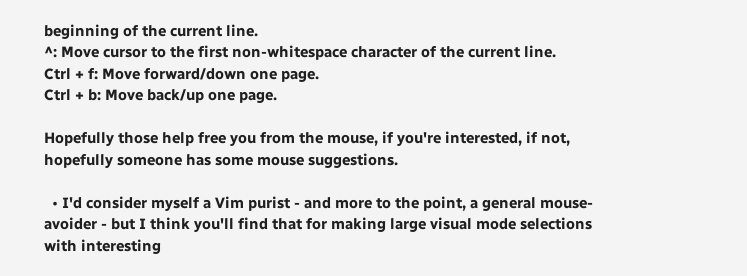beginning of the current line.
^: Move cursor to the first non-whitespace character of the current line.
Ctrl + f: Move forward/down one page.
Ctrl + b: Move back/up one page.

Hopefully those help free you from the mouse, if you're interested, if not, hopefully someone has some mouse suggestions.

  • I'd consider myself a Vim purist - and more to the point, a general mouse-avoider - but I think you'll find that for making large visual mode selections with interesting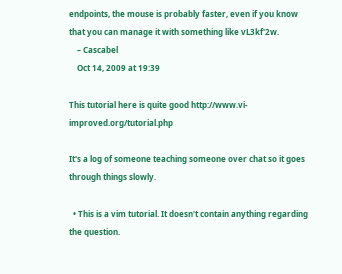endpoints, the mouse is probably faster, even if you know that you can manage it with something like vL3kf'2w.
    – Cascabel
    Oct 14, 2009 at 19:39

This tutorial here is quite good http://www.vi-improved.org/tutorial.php

It's a log of someone teaching someone over chat so it goes through things slowly.

  • This is a vim tutorial. It doesn't contain anything regarding the question.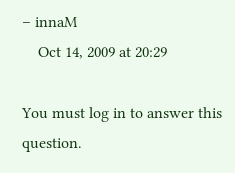– innaM
    Oct 14, 2009 at 20:29

You must log in to answer this question.